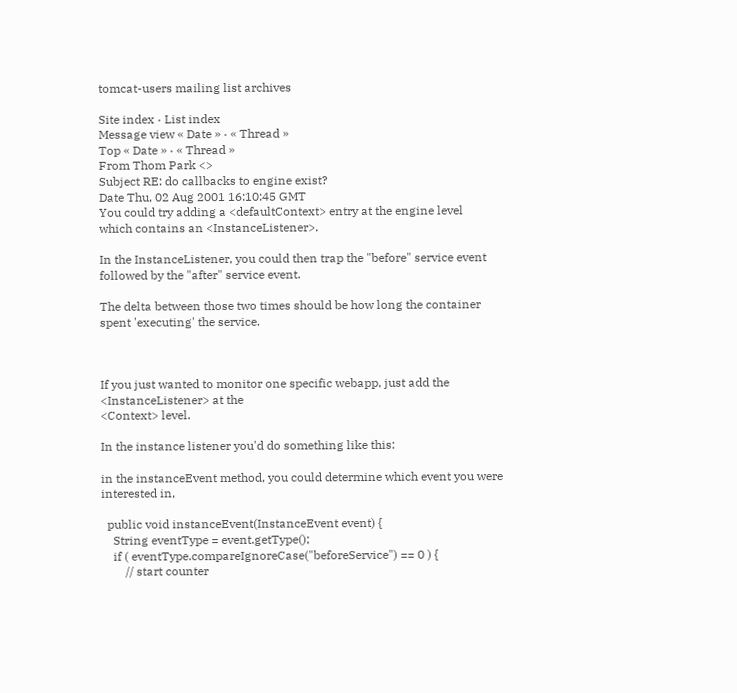tomcat-users mailing list archives

Site index · List index
Message view « Date » · « Thread »
Top « Date » · « Thread »
From Thom Park <>
Subject RE: do callbacks to engine exist?
Date Thu, 02 Aug 2001 16:10:45 GMT
You could try adding a <defaultContext> entry at the engine level
which contains an <InstanceListener>.

In the InstanceListener, you could then trap the "before" service event
followed by the "after" service event.

The delta between those two times should be how long the container
spent 'executing' the service.



If you just wanted to monitor one specific webapp, just add the
<InstanceListener> at the
<Context> level.

In the instance listener you'd do something like this:

in the instanceEvent method, you could determine which event you were
interested in,

  public void instanceEvent(InstanceEvent event) {
    String eventType = event.getType();
    if ( eventType.compareIgnoreCase("beforeService") == 0 ) {
        // start counter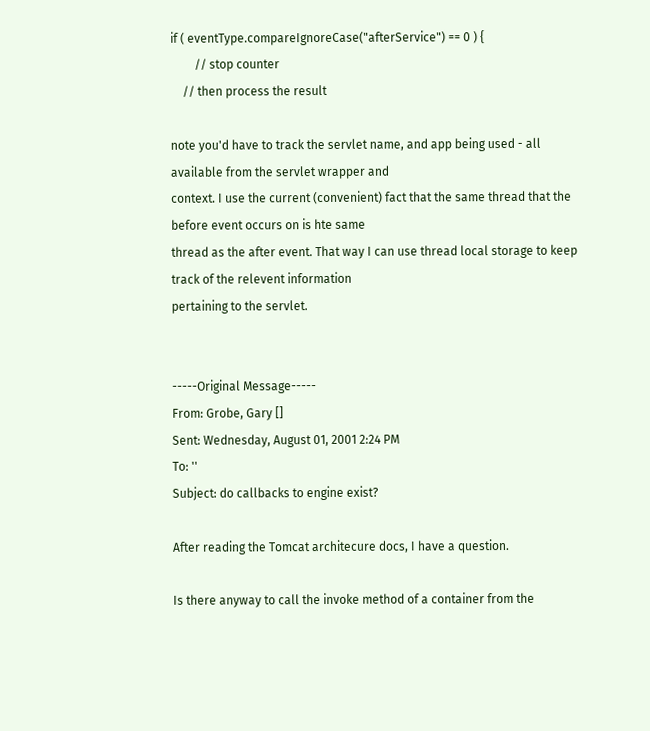if ( eventType.compareIgnoreCase("afterService") == 0 ) {
        // stop counter
    // then process the result

note you'd have to track the servlet name, and app being used - all
available from the servlet wrapper and
context. I use the current (convenient) fact that the same thread that the
before event occurs on is hte same
thread as the after event. That way I can use thread local storage to keep
track of the relevent information
pertaining to the servlet.


-----Original Message-----
From: Grobe, Gary []
Sent: Wednesday, August 01, 2001 2:24 PM
To: ''
Subject: do callbacks to engine exist?

After reading the Tomcat architecure docs, I have a question.

Is there anyway to call the invoke method of a container from the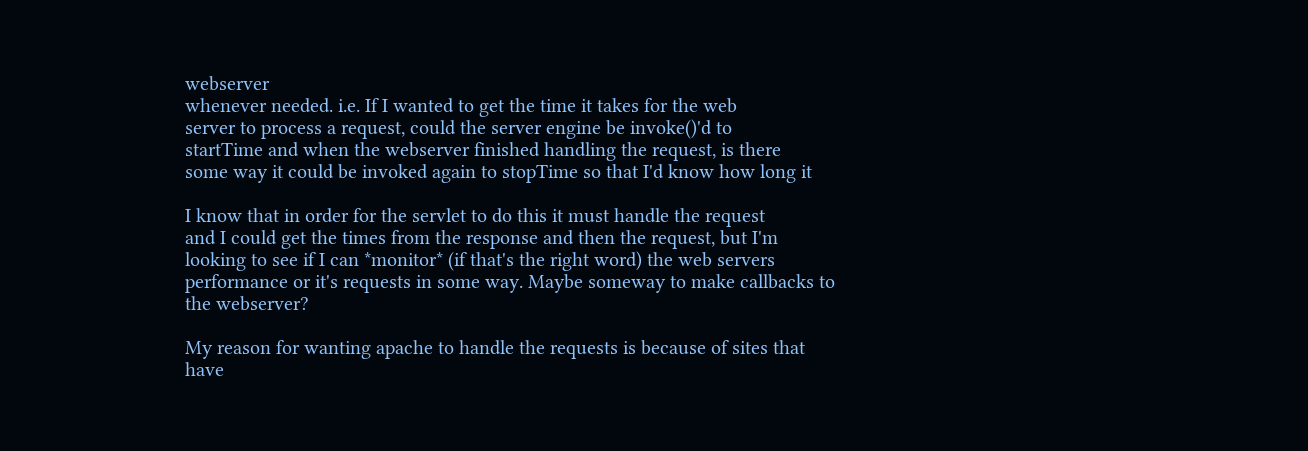webserver
whenever needed. i.e. If I wanted to get the time it takes for the web
server to process a request, could the server engine be invoke()'d to
startTime and when the webserver finished handling the request, is there
some way it could be invoked again to stopTime so that I'd know how long it

I know that in order for the servlet to do this it must handle the request
and I could get the times from the response and then the request, but I'm
looking to see if I can *monitor* (if that's the right word) the web servers
performance or it's requests in some way. Maybe someway to make callbacks to
the webserver?

My reason for wanting apache to handle the requests is because of sites that
have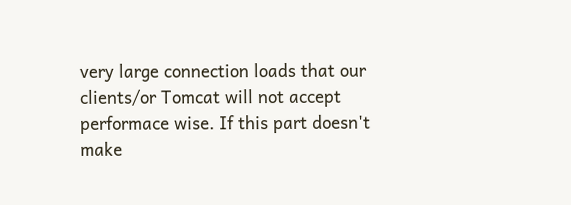very large connection loads that our clients/or Tomcat will not accept
performace wise. If this part doesn't make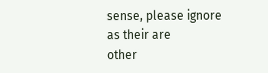sense, please ignore as their are
other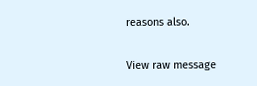reasons also.

View raw message